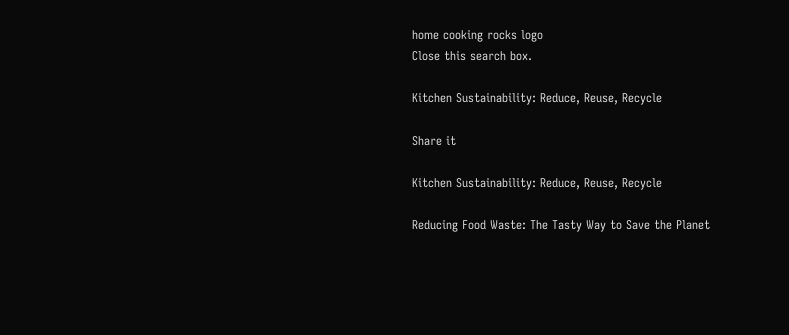home cooking rocks logo
Close this search box.

Kitchen Sustainability: Reduce, Reuse, Recycle

Share it

Kitchen Sustainability: Reduce, Reuse, Recycle

Reducing Food Waste: The Tasty Way to Save the Planet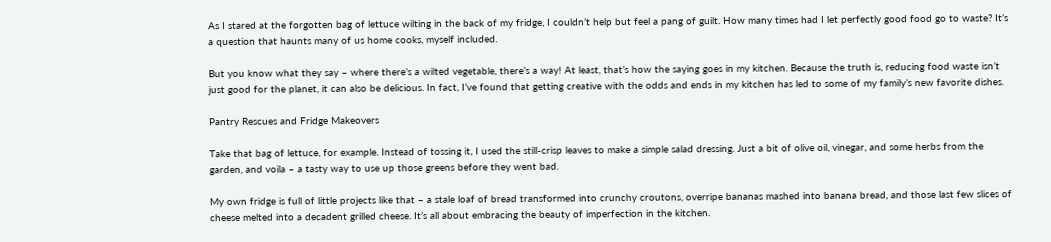As I stared at the forgotten bag of lettuce wilting in the back of my fridge, I couldn’t help but feel a pang of guilt. How many times had I let perfectly good food go to waste? It’s a question that haunts many of us home cooks, myself included.

But you know what they say – where there’s a wilted vegetable, there’s a way! At least, that’s how the saying goes in my kitchen. Because the truth is, reducing food waste isn’t just good for the planet, it can also be delicious. In fact, I’ve found that getting creative with the odds and ends in my kitchen has led to some of my family’s new favorite dishes.

Pantry Rescues and Fridge Makeovers

Take that bag of lettuce, for example. Instead of tossing it, I used the still-crisp leaves to make a simple salad dressing. Just a bit of olive oil, vinegar, and some herbs from the garden, and voila – a tasty way to use up those greens before they went bad.

My own fridge is full of little projects like that – a stale loaf of bread transformed into crunchy croutons, overripe bananas mashed into banana bread, and those last few slices of cheese melted into a decadent grilled cheese. It’s all about embracing the beauty of imperfection in the kitchen.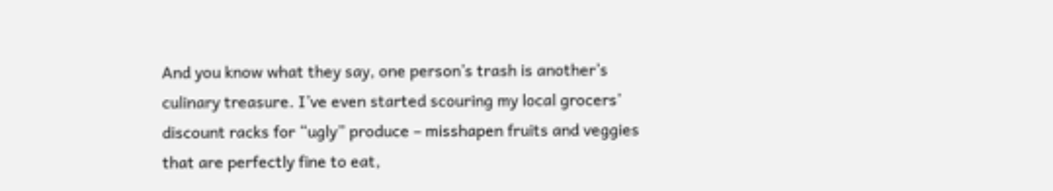And you know what they say, one person’s trash is another’s culinary treasure. I’ve even started scouring my local grocers’ discount racks for “ugly” produce – misshapen fruits and veggies that are perfectly fine to eat,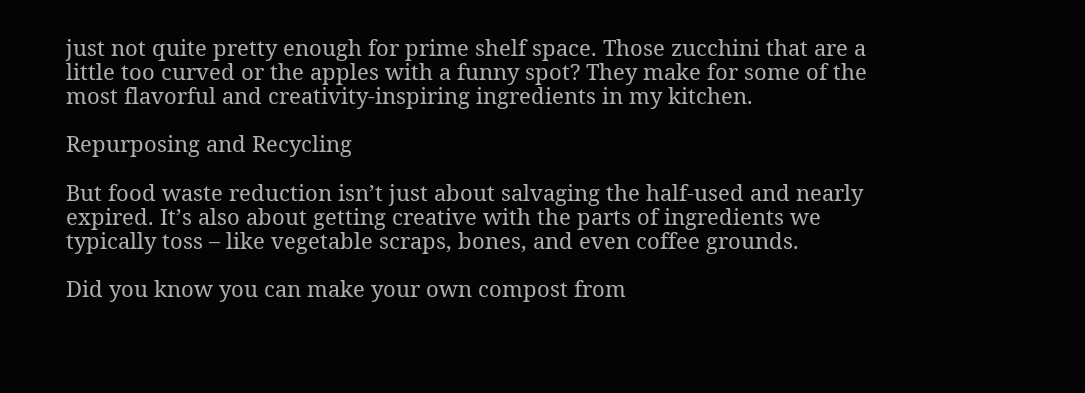just not quite pretty enough for prime shelf space. Those zucchini that are a little too curved or the apples with a funny spot? They make for some of the most flavorful and creativity-inspiring ingredients in my kitchen.

Repurposing and Recycling

But food waste reduction isn’t just about salvaging the half-used and nearly expired. It’s also about getting creative with the parts of ingredients we typically toss – like vegetable scraps, bones, and even coffee grounds.

Did you know you can make your own compost from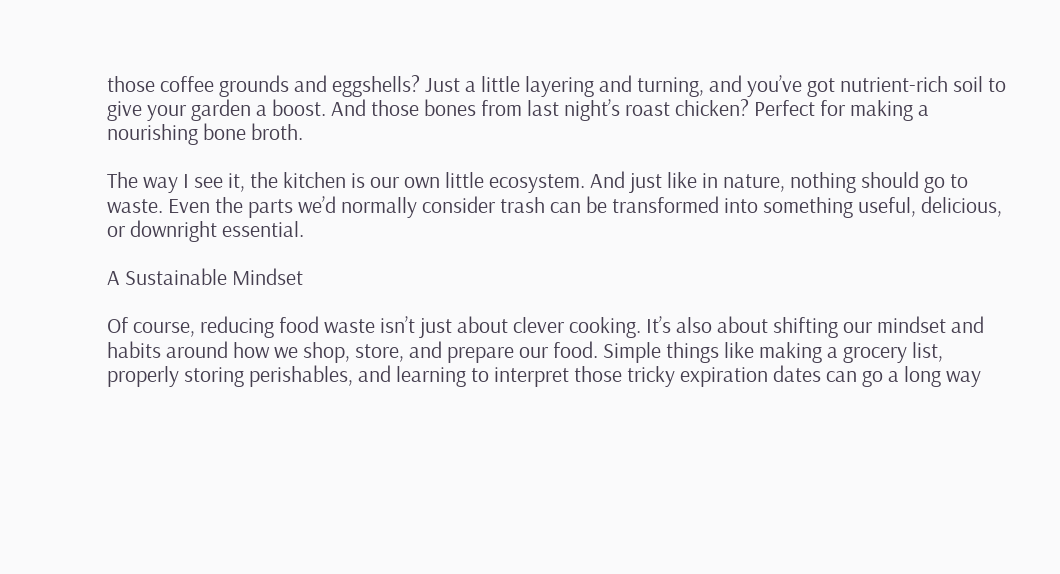those coffee grounds and eggshells? Just a little layering and turning, and you’ve got nutrient-rich soil to give your garden a boost. And those bones from last night’s roast chicken? Perfect for making a nourishing bone broth.

The way I see it, the kitchen is our own little ecosystem. And just like in nature, nothing should go to waste. Even the parts we’d normally consider trash can be transformed into something useful, delicious, or downright essential.

A Sustainable Mindset

Of course, reducing food waste isn’t just about clever cooking. It’s also about shifting our mindset and habits around how we shop, store, and prepare our food. Simple things like making a grocery list, properly storing perishables, and learning to interpret those tricky expiration dates can go a long way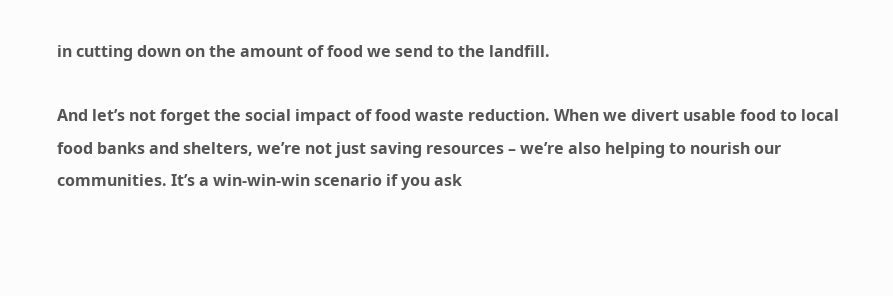in cutting down on the amount of food we send to the landfill.

And let’s not forget the social impact of food waste reduction. When we divert usable food to local food banks and shelters, we’re not just saving resources – we’re also helping to nourish our communities. It’s a win-win-win scenario if you ask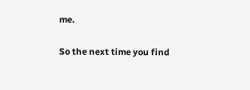me.

So the next time you find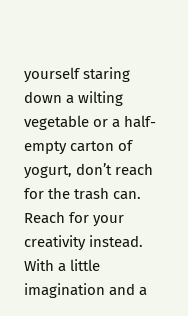yourself staring down a wilting vegetable or a half-empty carton of yogurt, don’t reach for the trash can. Reach for your creativity instead. With a little imagination and a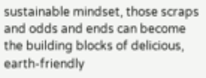sustainable mindset, those scraps and odds and ends can become the building blocks of delicious, earth-friendly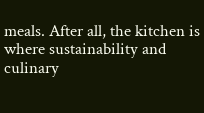meals. After all, the kitchen is where sustainability and culinary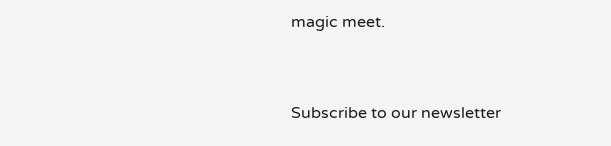magic meet.


Subscribe to our newsletter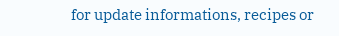for update informations, recipes or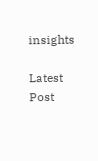insights

Latest Post